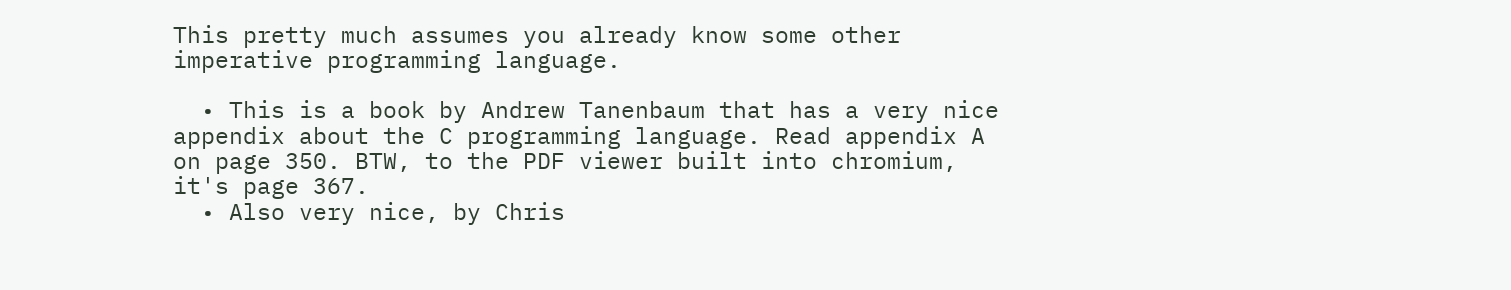This pretty much assumes you already know some other imperative programming language.

  • This is a book by Andrew Tanenbaum that has a very nice appendix about the C programming language. Read appendix A on page 350. BTW, to the PDF viewer built into chromium, it's page 367.
  • Also very nice, by Chris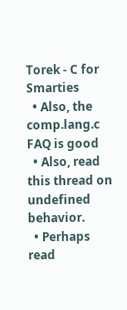Torek - C for Smarties
  • Also, the comp.lang.c FAQ is good
  • Also, read this thread on undefined behavior.
  • Perhaps read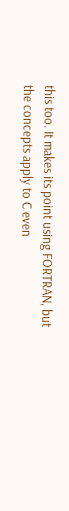this too. It makes its point using FORTRAN, but the concepts apply to C even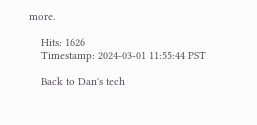more.

    Hits: 1626
    Timestamp: 2024-03-01 11:55:44 PST

    Back to Dan's tech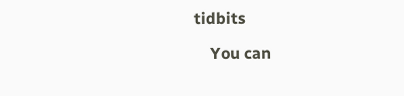tidbits

    You can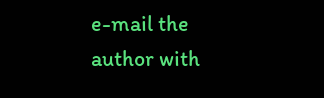e-mail the author with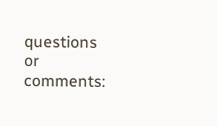questions or comments: